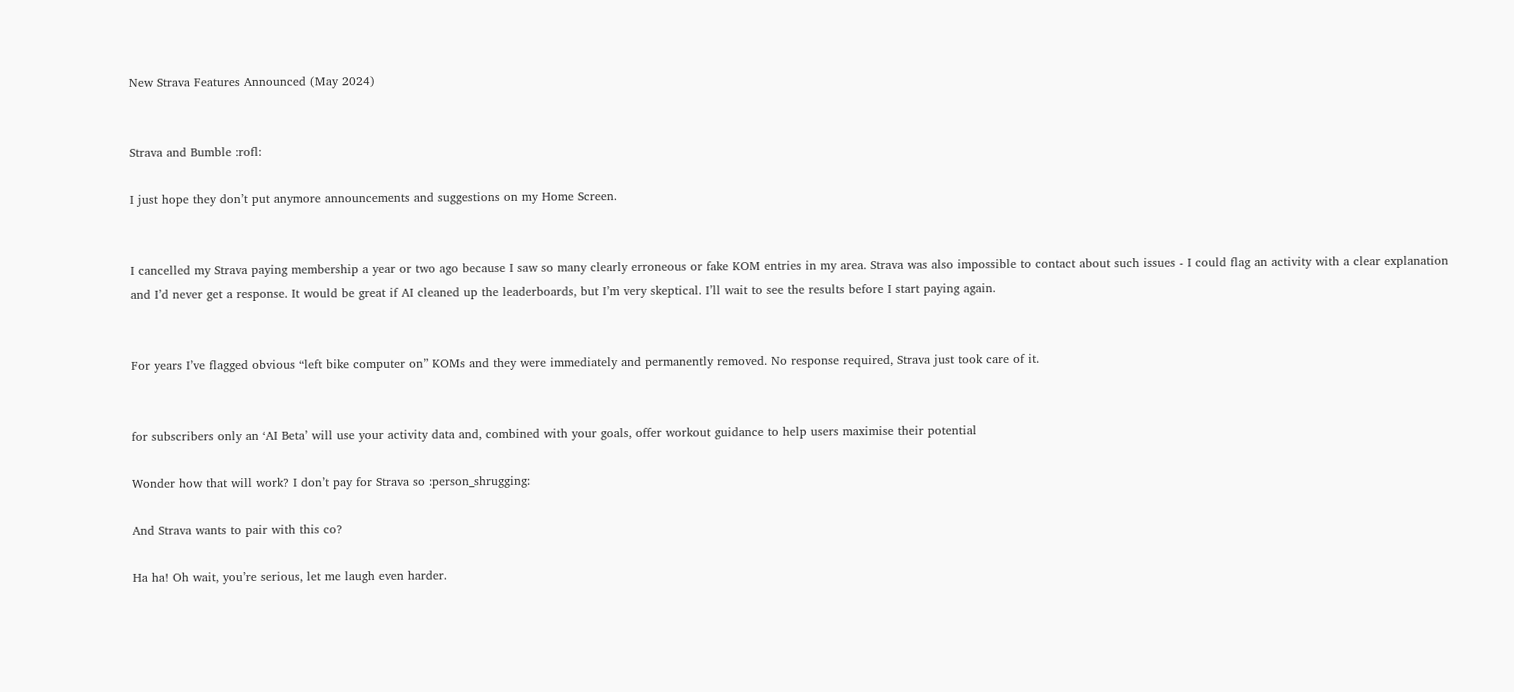New Strava Features Announced (May 2024)


Strava and Bumble :rofl:

I just hope they don’t put anymore announcements and suggestions on my Home Screen.


I cancelled my Strava paying membership a year or two ago because I saw so many clearly erroneous or fake KOM entries in my area. Strava was also impossible to contact about such issues - I could flag an activity with a clear explanation and I’d never get a response. It would be great if AI cleaned up the leaderboards, but I’m very skeptical. I’ll wait to see the results before I start paying again.


For years I’ve flagged obvious “left bike computer on” KOMs and they were immediately and permanently removed. No response required, Strava just took care of it.


for subscribers only an ‘AI Beta’ will use your activity data and, combined with your goals, offer workout guidance to help users maximise their potential

Wonder how that will work? I don’t pay for Strava so :person_shrugging:

And Strava wants to pair with this co?

Ha ha! Oh wait, you’re serious, let me laugh even harder.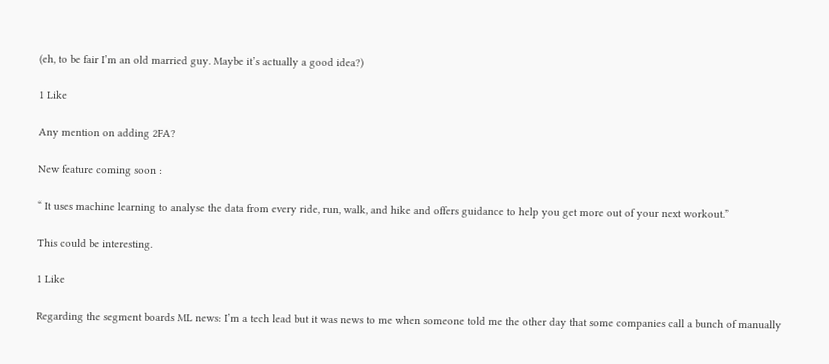(eh, to be fair I’m an old married guy. Maybe it’s actually a good idea?)

1 Like

Any mention on adding 2FA?

New feature coming soon :

“ It uses machine learning to analyse the data from every ride, run, walk, and hike and offers guidance to help you get more out of your next workout.”

This could be interesting.

1 Like

Regarding the segment boards ML news: I’m a tech lead but it was news to me when someone told me the other day that some companies call a bunch of manually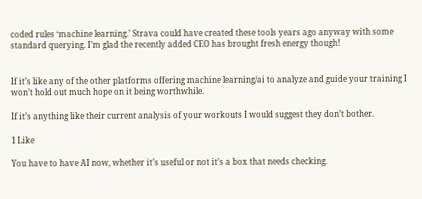coded rules ‘machine learning.’ Strava could have created these tools years ago anyway with some standard querying. I’m glad the recently added CEO has brought fresh energy though!


If it’s like any of the other platforms offering machine learning/ai to analyze and guide your training I won’t hold out much hope on it being worthwhile.

If it’s anything like their current analysis of your workouts I would suggest they don’t bother.

1 Like

You have to have AI now, whether it’s useful or not it’s a box that needs checking.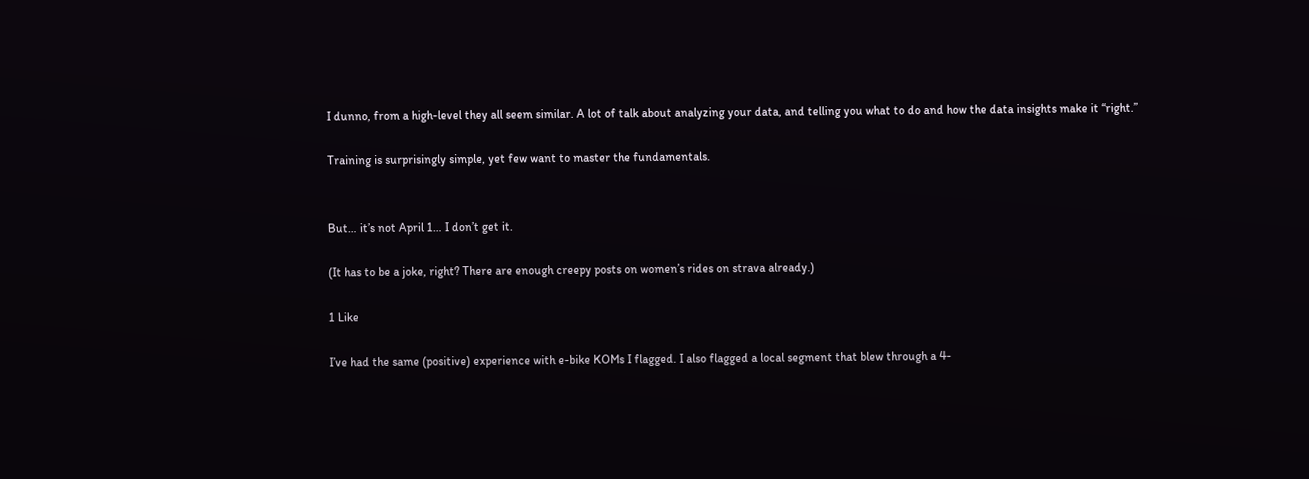I dunno, from a high-level they all seem similar. A lot of talk about analyzing your data, and telling you what to do and how the data insights make it “right.”

Training is surprisingly simple, yet few want to master the fundamentals.


But… it’s not April 1… I don’t get it.

(It has to be a joke, right? There are enough creepy posts on women’s rides on strava already.)

1 Like

I’ve had the same (positive) experience with e-bike KOMs I flagged. I also flagged a local segment that blew through a 4-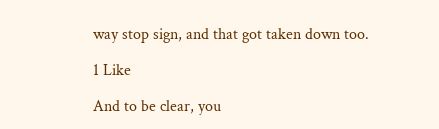way stop sign, and that got taken down too.

1 Like

And to be clear, you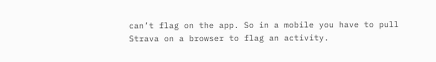can’t flag on the app. So in a mobile you have to pull Strava on a browser to flag an activity.